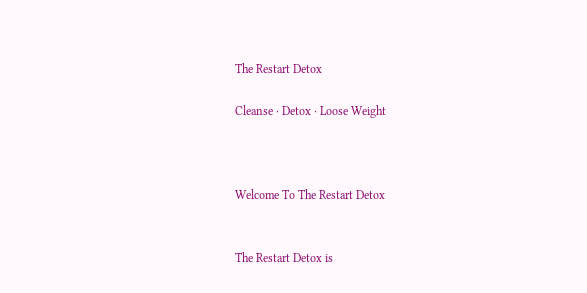The Restart Detox

Cleanse · Detox · Loose Weight



Welcome To The Restart Detox


The Restart Detox is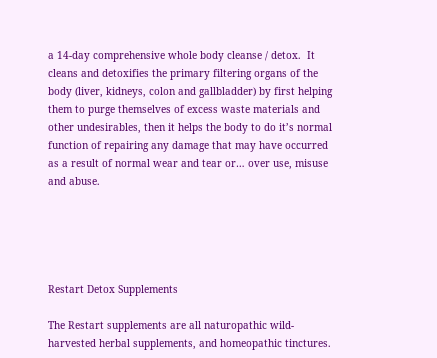a 14-day comprehensive whole body cleanse / detox.  It cleans and detoxifies the primary filtering organs of the body (liver, kidneys, colon and gallbladder) by first helping them to purge themselves of excess waste materials and other undesirables, then it helps the body to do it’s normal function of repairing any damage that may have occurred as a result of normal wear and tear or… over use, misuse and abuse.





Restart Detox Supplements

The Restart supplements are all naturopathic wild-harvested herbal supplements, and homeopathic tinctures.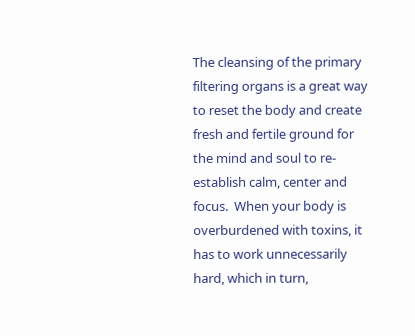The cleansing of the primary filtering organs is a great way to reset the body and create fresh and fertile ground for the mind and soul to re-establish calm, center and focus.  When your body is overburdened with toxins, it has to work unnecessarily hard, which in turn,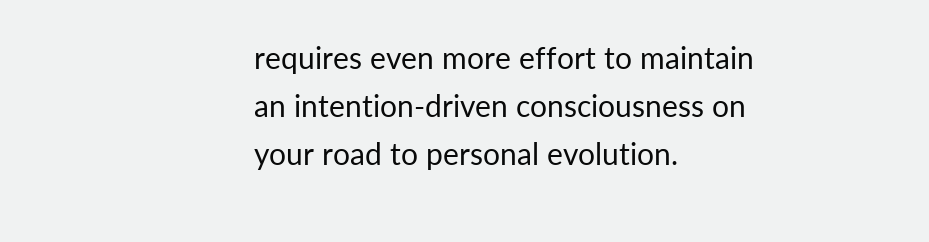requires even more effort to maintain an intention-driven consciousness on your road to personal evolution.